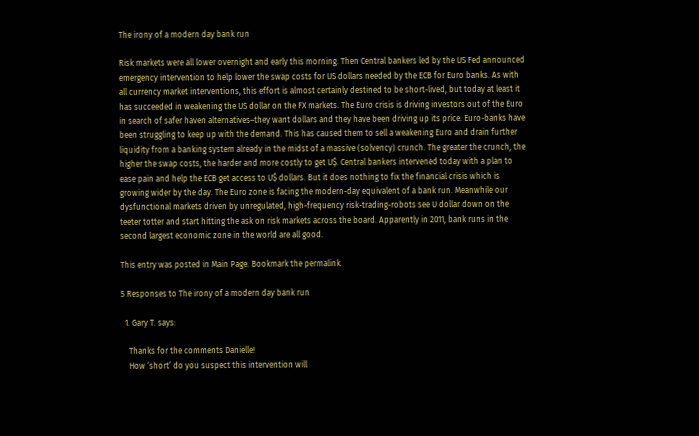The irony of a modern day bank run

Risk markets were all lower overnight and early this morning. Then Central bankers led by the US Fed announced emergency intervention to help lower the swap costs for US dollars needed by the ECB for Euro banks. As with all currency market interventions, this effort is almost certainly destined to be short-lived, but today at least it has succeeded in weakening the US dollar on the FX markets. The Euro crisis is driving investors out of the Euro in search of safer haven alternatives–they want dollars and they have been driving up its price. Euro-banks have been struggling to keep up with the demand. This has caused them to sell a weakening Euro and drain further liquidity from a banking system already in the midst of a massive (solvency) crunch. The greater the crunch, the higher the swap costs, the harder and more costly to get U$. Central bankers intervened today with a plan to ease pain and help the ECB get access to U$ dollars. But it does nothing to fix the financial crisis which is growing wider by the day. The Euro zone is facing the modern-day equivalent of a bank run. Meanwhile our dysfunctional markets driven by unregulated, high-frequency risk-trading-robots see U dollar down on the teeter totter and start hitting the ask on risk markets across the board. Apparently in 2011, bank runs in the second largest economic zone in the world are all good.

This entry was posted in Main Page. Bookmark the permalink.

5 Responses to The irony of a modern day bank run

  1. Gary T. says:

    Thanks for the comments Danielle!
    How ‘short’ do you suspect this intervention will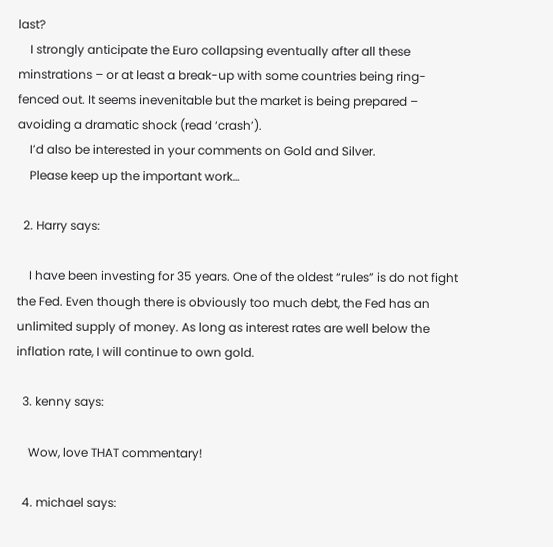last?
    I strongly anticipate the Euro collapsing eventually after all these minstrations – or at least a break-up with some countries being ring-fenced out. It seems inevenitable but the market is being prepared – avoiding a dramatic shock (read ‘crash’).
    I’d also be interested in your comments on Gold and Silver.
    Please keep up the important work…

  2. Harry says:

    I have been investing for 35 years. One of the oldest “rules” is do not fight the Fed. Even though there is obviously too much debt, the Fed has an unlimited supply of money. As long as interest rates are well below the inflation rate, I will continue to own gold.

  3. kenny says:

    Wow, love THAT commentary!

  4. michael says: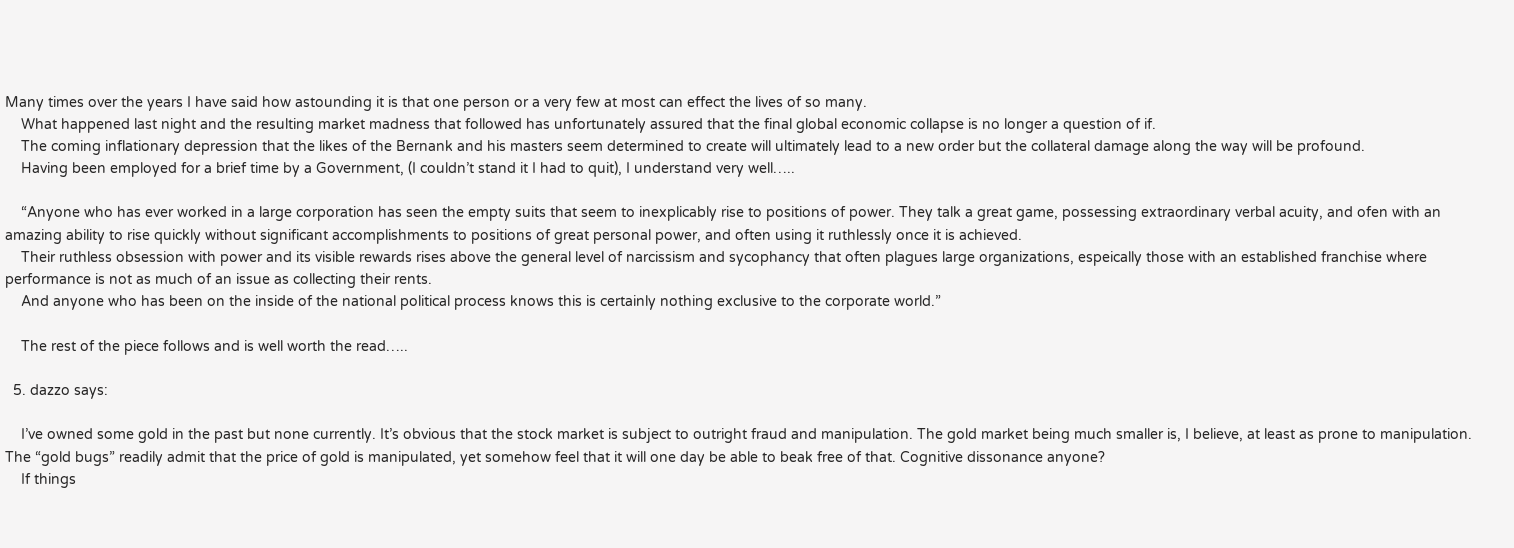Many times over the years I have said how astounding it is that one person or a very few at most can effect the lives of so many.
    What happened last night and the resulting market madness that followed has unfortunately assured that the final global economic collapse is no longer a question of if.
    The coming inflationary depression that the likes of the Bernank and his masters seem determined to create will ultimately lead to a new order but the collateral damage along the way will be profound.
    Having been employed for a brief time by a Government, (I couldn’t stand it I had to quit), I understand very well…..

    “Anyone who has ever worked in a large corporation has seen the empty suits that seem to inexplicably rise to positions of power. They talk a great game, possessing extraordinary verbal acuity, and ofen with an amazing ability to rise quickly without significant accomplishments to positions of great personal power, and often using it ruthlessly once it is achieved.
    Their ruthless obsession with power and its visible rewards rises above the general level of narcissism and sycophancy that often plagues large organizations, espeically those with an established franchise where performance is not as much of an issue as collecting their rents.
    And anyone who has been on the inside of the national political process knows this is certainly nothing exclusive to the corporate world.”

    The rest of the piece follows and is well worth the read…..

  5. dazzo says:

    I’ve owned some gold in the past but none currently. It’s obvious that the stock market is subject to outright fraud and manipulation. The gold market being much smaller is, I believe, at least as prone to manipulation. The “gold bugs” readily admit that the price of gold is manipulated, yet somehow feel that it will one day be able to beak free of that. Cognitive dissonance anyone?
    If things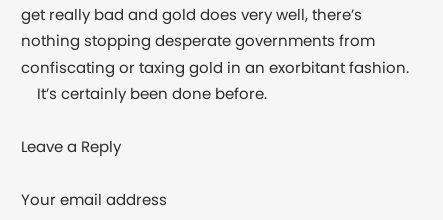get really bad and gold does very well, there’s nothing stopping desperate governments from confiscating or taxing gold in an exorbitant fashion.
    It’s certainly been done before.

Leave a Reply

Your email address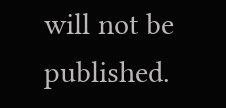will not be published.